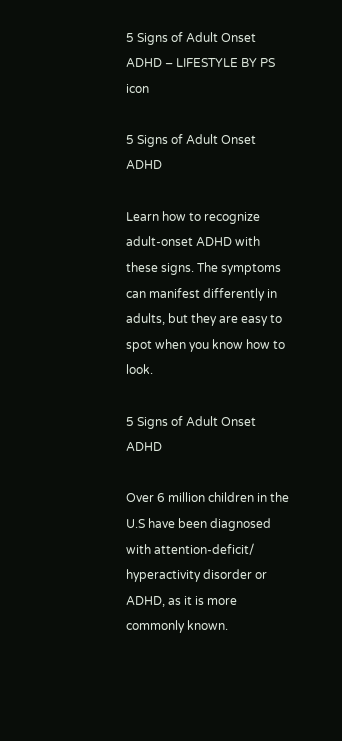5 Signs of Adult Onset ADHD – LIFESTYLE BY PS icon

5 Signs of Adult Onset ADHD

Learn how to recognize adult-onset ADHD with these signs. The symptoms can manifest differently in adults, but they are easy to spot when you know how to look.

5 Signs of Adult Onset ADHD

Over 6 million children in the U.S have been diagnosed with attention-deficit/ hyperactivity disorder or ADHD, as it is more commonly known.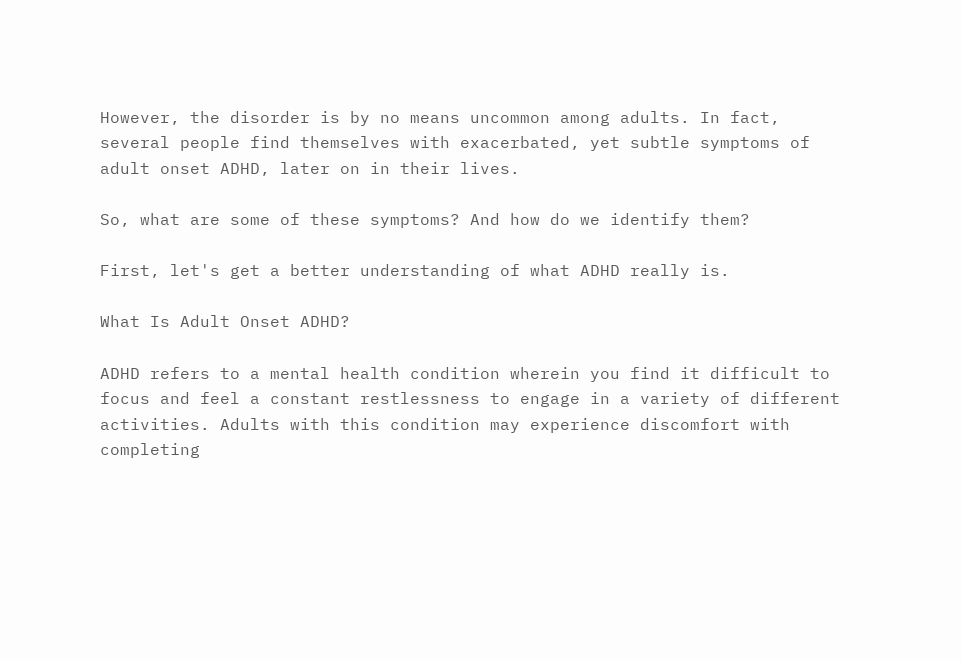However, the disorder is by no means uncommon among adults. In fact, several people find themselves with exacerbated, yet subtle symptoms of adult onset ADHD, later on in their lives.

So, what are some of these symptoms? And how do we identify them?

First, let's get a better understanding of what ADHD really is.

What Is Adult Onset ADHD?

ADHD refers to a mental health condition wherein you find it difficult to focus and feel a constant restlessness to engage in a variety of different activities. Adults with this condition may experience discomfort with completing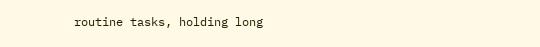routine tasks, holding long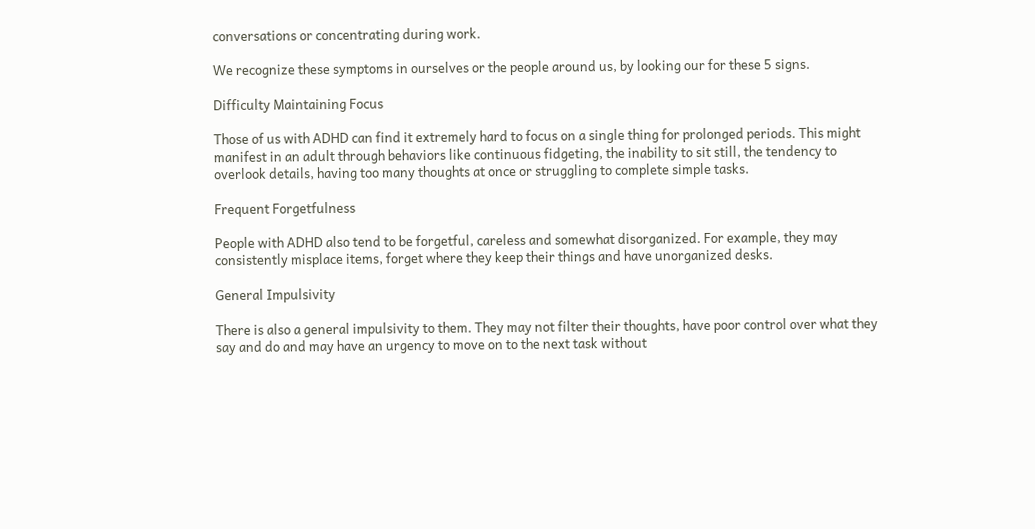conversations or concentrating during work.

We recognize these symptoms in ourselves or the people around us, by looking our for these 5 signs.

Difficulty Maintaining Focus

Those of us with ADHD can find it extremely hard to focus on a single thing for prolonged periods. This might manifest in an adult through behaviors like continuous fidgeting, the inability to sit still, the tendency to overlook details, having too many thoughts at once or struggling to complete simple tasks.

Frequent Forgetfulness

People with ADHD also tend to be forgetful, careless and somewhat disorganized. For example, they may consistently misplace items, forget where they keep their things and have unorganized desks.

General Impulsivity

There is also a general impulsivity to them. They may not filter their thoughts, have poor control over what they say and do and may have an urgency to move on to the next task without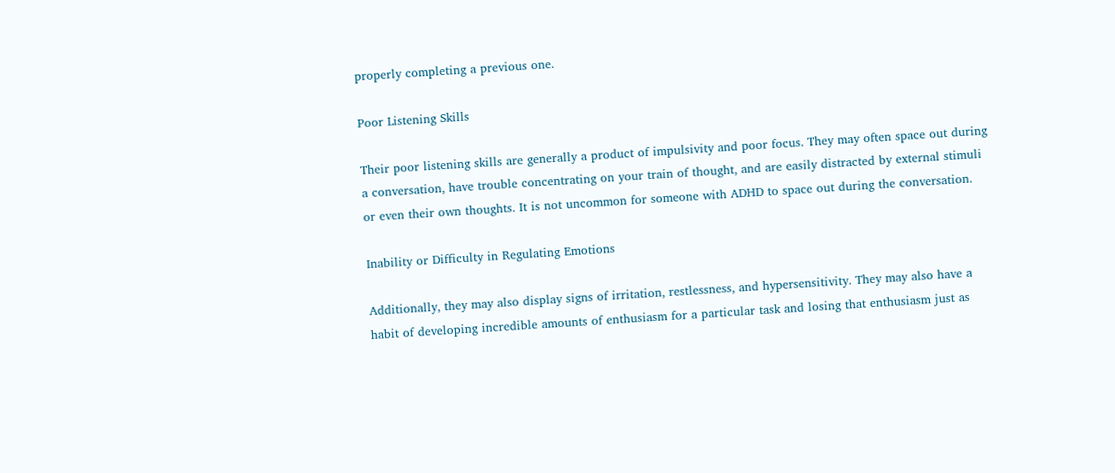properly completing a previous one.

Poor Listening Skills

Their poor listening skills are generally a product of impulsivity and poor focus. They may often space out during a conversation, have trouble concentrating on your train of thought, and are easily distracted by external stimuli or even their own thoughts. It is not uncommon for someone with ADHD to space out during the conversation.

Inability or Difficulty in Regulating Emotions

Additionally, they may also display signs of irritation, restlessness, and hypersensitivity. They may also have a habit of developing incredible amounts of enthusiasm for a particular task and losing that enthusiasm just as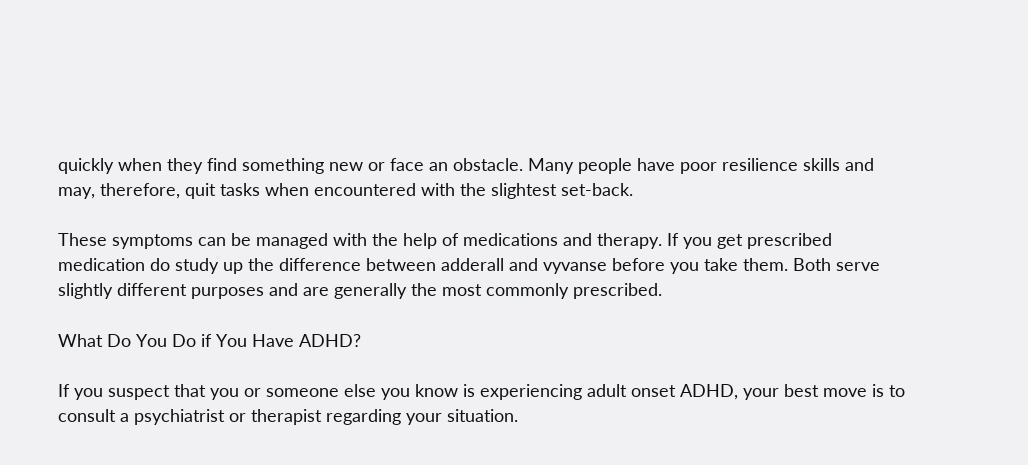quickly when they find something new or face an obstacle. Many people have poor resilience skills and may, therefore, quit tasks when encountered with the slightest set-back.

These symptoms can be managed with the help of medications and therapy. If you get prescribed medication do study up the difference between adderall and vyvanse before you take them. Both serve slightly different purposes and are generally the most commonly prescribed.

What Do You Do if You Have ADHD?

If you suspect that you or someone else you know is experiencing adult onset ADHD, your best move is to consult a psychiatrist or therapist regarding your situation.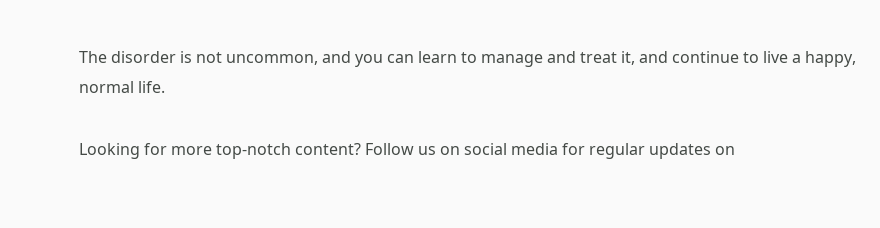The disorder is not uncommon, and you can learn to manage and treat it, and continue to live a happy, normal life.

Looking for more top-notch content? Follow us on social media for regular updates on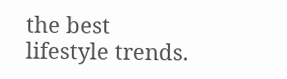the best lifestyle trends.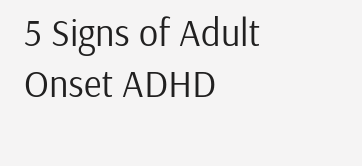5 Signs of Adult Onset ADHD